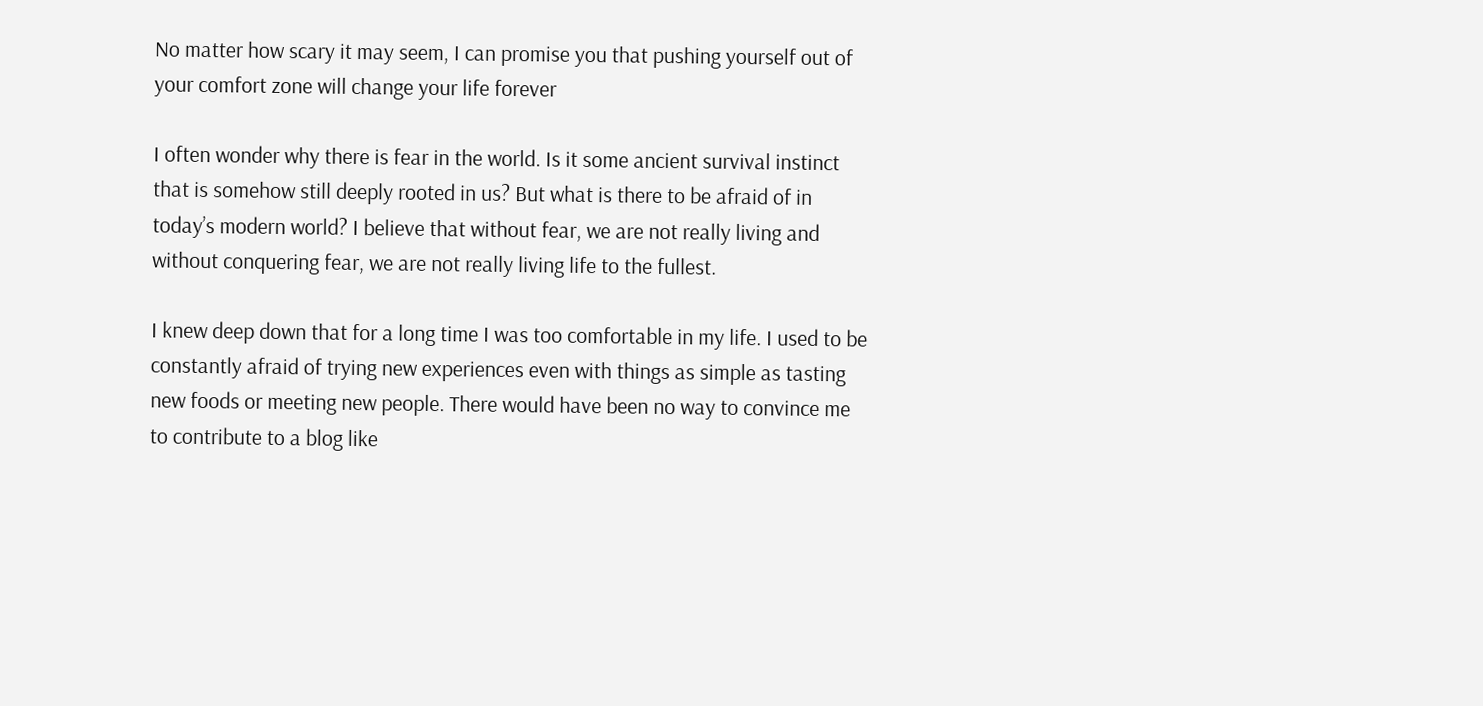No matter how scary it may seem, I can promise you that pushing yourself out of your comfort zone will change your life forever

I often wonder why there is fear in the world. Is it some ancient survival instinct that is somehow still deeply rooted in us? But what is there to be afraid of in today’s modern world? I believe that without fear, we are not really living and without conquering fear, we are not really living life to the fullest.

I knew deep down that for a long time I was too comfortable in my life. I used to be constantly afraid of trying new experiences even with things as simple as tasting new foods or meeting new people. There would have been no way to convince me to contribute to a blog like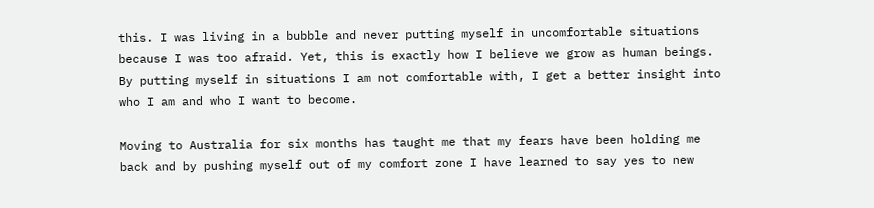this. I was living in a bubble and never putting myself in uncomfortable situations because I was too afraid. Yet, this is exactly how I believe we grow as human beings. By putting myself in situations I am not comfortable with, I get a better insight into who I am and who I want to become.

Moving to Australia for six months has taught me that my fears have been holding me back and by pushing myself out of my comfort zone I have learned to say yes to new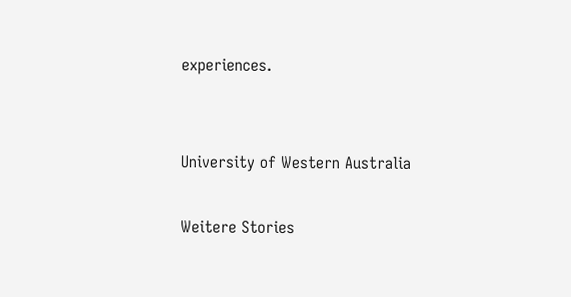experiences.


University of Western Australia

Weitere Stories